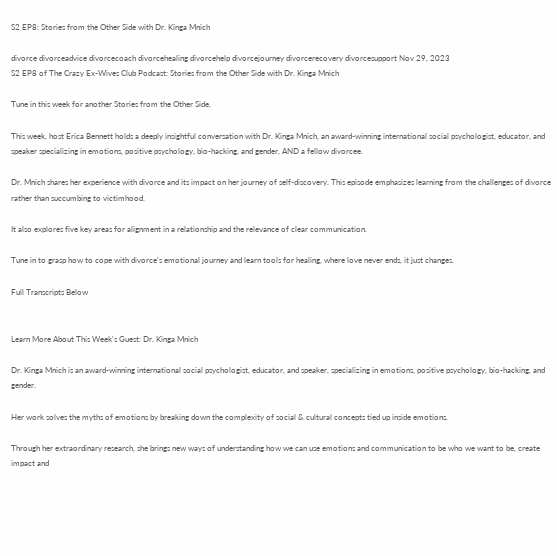S2 EP8: Stories from the Other Side with Dr. Kinga Mnich

divorce divorceadvice divorcecoach divorcehealing divorcehelp divorcejourney divorcerecovery divorcesupport Nov 29, 2023
S2 EP8 of The Crazy Ex-Wives Club Podcast: Stories from the Other Side with Dr. Kinga Mnich

Tune in this week for another Stories from the Other Side.

This week, host Erica Bennett holds a deeply insightful conversation with Dr. Kinga Mnich, an award-winning international social psychologist, educator, and speaker specializing in emotions, positive psychology, bio-hacking, and gender, AND a fellow divorcee.

Dr. Mnich shares her experience with divorce and its impact on her journey of self-discovery. This episode emphasizes learning from the challenges of divorce rather than succumbing to victimhood.

It also explores five key areas for alignment in a relationship and the relevance of clear communication.

Tune in to grasp how to cope with divorce's emotional journey and learn tools for healing, where love never ends, it just changes.

Full Transcripts Below


Learn More About This Week's Guest: Dr. Kinga Mnich

Dr. Kinga Mnich is an award-winning international social psychologist, educator, and speaker, specializing in emotions, positive psychology, bio-hacking, and gender.

Her work solves the myths of emotions by breaking down the complexity of social & cultural concepts tied up inside emotions.

Through her extraordinary research, she brings new ways of understanding how we can use emotions and communication to be who we want to be, create impact and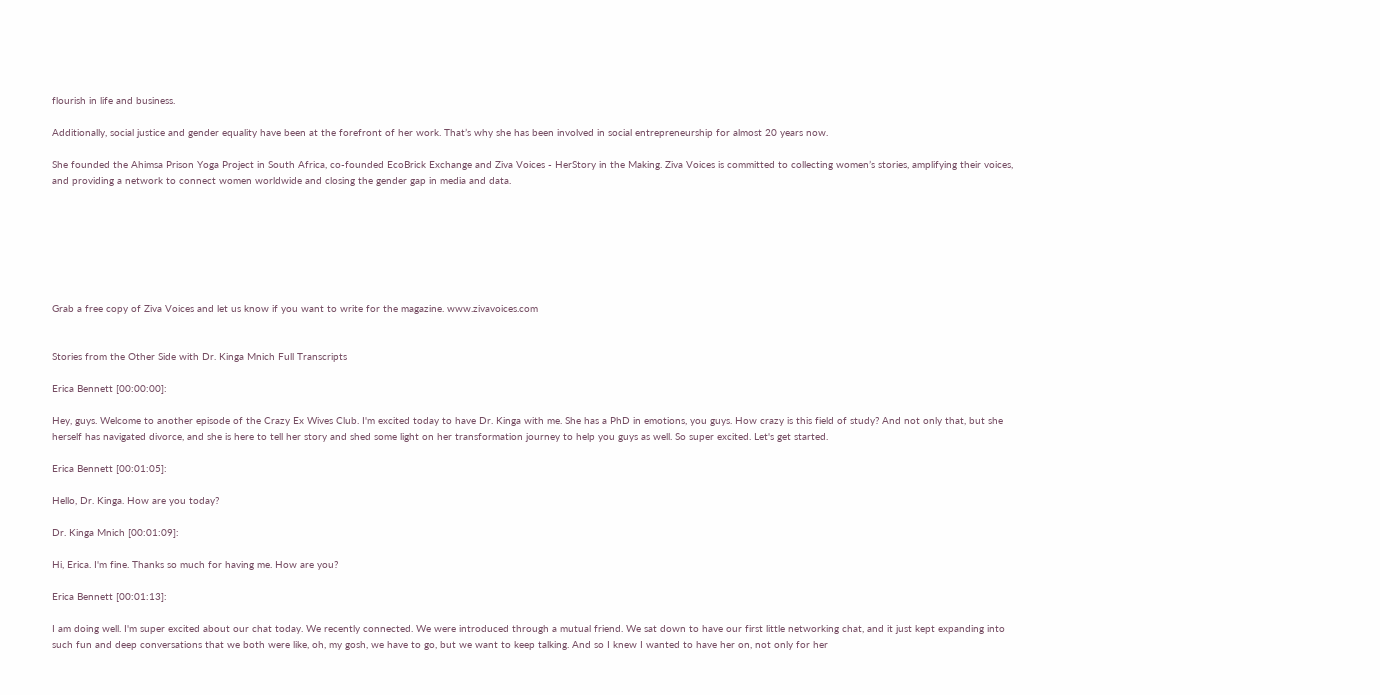flourish in life and business.

Additionally, social justice and gender equality have been at the forefront of her work. That’s why she has been involved in social entrepreneurship for almost 20 years now.

She founded the Ahimsa Prison Yoga Project in South Africa, co-founded EcoBrick Exchange and Ziva Voices - HerStory in the Making. Ziva Voices is committed to collecting women’s stories, amplifying their voices, and providing a network to connect women worldwide and closing the gender gap in media and data.







Grab a free copy of Ziva Voices and let us know if you want to write for the magazine. www.zivavoices.com


Stories from the Other Side with Dr. Kinga Mnich Full Transcripts

Erica Bennett [00:00:00]:

Hey, guys. Welcome to another episode of the Crazy Ex Wives Club. I'm excited today to have Dr. Kinga with me. She has a PhD in emotions, you guys. How crazy is this field of study? And not only that, but she herself has navigated divorce, and she is here to tell her story and shed some light on her transformation journey to help you guys as well. So super excited. Let's get started.

Erica Bennett [00:01:05]:

Hello, Dr. Kinga. How are you today?

Dr. Kinga Mnich [00:01:09]:

Hi, Erica. I'm fine. Thanks so much for having me. How are you?

Erica Bennett [00:01:13]:

I am doing well. I'm super excited about our chat today. We recently connected. We were introduced through a mutual friend. We sat down to have our first little networking chat, and it just kept expanding into such fun and deep conversations that we both were like, oh, my gosh, we have to go, but we want to keep talking. And so I knew I wanted to have her on, not only for her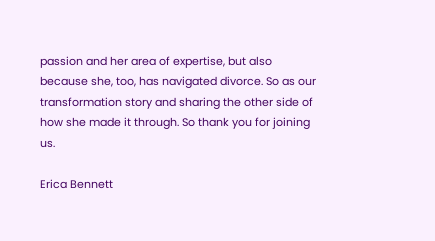passion and her area of expertise, but also because she, too, has navigated divorce. So as our transformation story and sharing the other side of how she made it through. So thank you for joining us.

Erica Bennett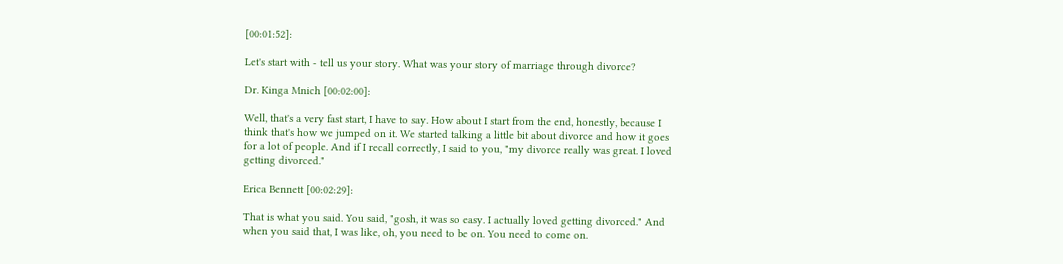[00:01:52]:

Let's start with - tell us your story. What was your story of marriage through divorce?

Dr. Kinga Mnich [00:02:00]:

Well, that's a very fast start, I have to say. How about I start from the end, honestly, because I think that's how we jumped on it. We started talking a little bit about divorce and how it goes for a lot of people. And if I recall correctly, I said to you, "my divorce really was great. I loved getting divorced."

Erica Bennett [00:02:29]:

That is what you said. You said, "gosh, it was so easy. I actually loved getting divorced." And when you said that, I was like, oh, you need to be on. You need to come on.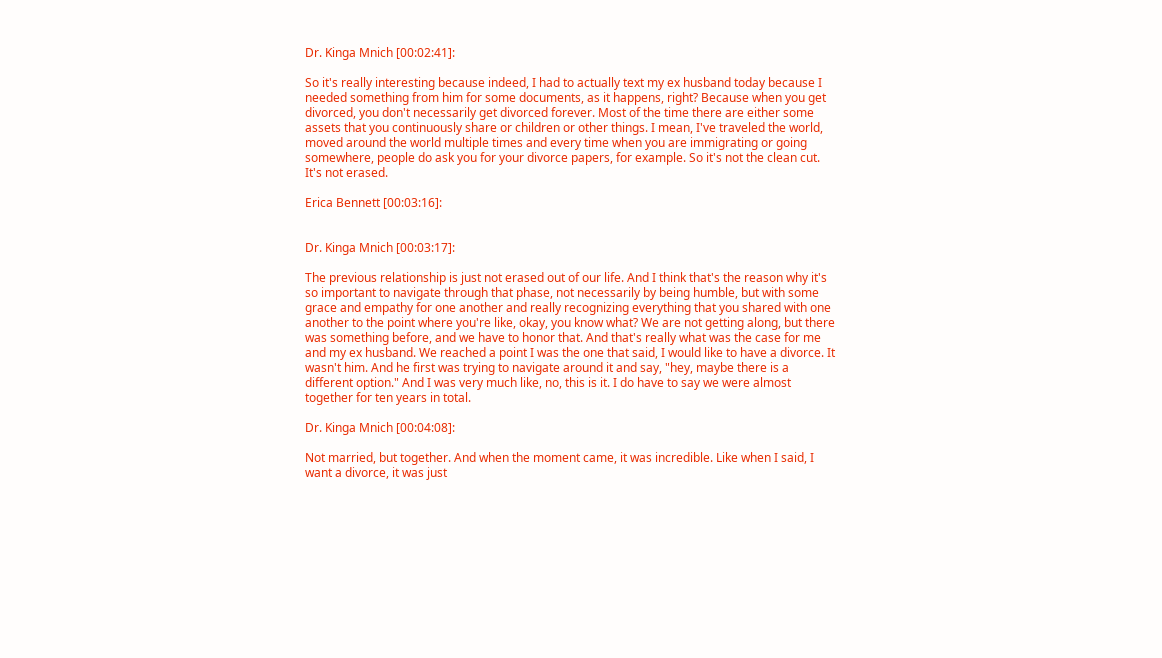Dr. Kinga Mnich [00:02:41]:

So it's really interesting because indeed, I had to actually text my ex husband today because I needed something from him for some documents, as it happens, right? Because when you get divorced, you don't necessarily get divorced forever. Most of the time there are either some assets that you continuously share or children or other things. I mean, I've traveled the world, moved around the world multiple times and every time when you are immigrating or going somewhere, people do ask you for your divorce papers, for example. So it's not the clean cut. It's not erased.

Erica Bennett [00:03:16]:


Dr. Kinga Mnich [00:03:17]:

The previous relationship is just not erased out of our life. And I think that's the reason why it's so important to navigate through that phase, not necessarily by being humble, but with some grace and empathy for one another and really recognizing everything that you shared with one another to the point where you're like, okay, you know what? We are not getting along, but there was something before, and we have to honor that. And that's really what was the case for me and my ex husband. We reached a point I was the one that said, I would like to have a divorce. It wasn't him. And he first was trying to navigate around it and say, "hey, maybe there is a different option." And I was very much like, no, this is it. I do have to say we were almost together for ten years in total.

Dr. Kinga Mnich [00:04:08]:

Not married, but together. And when the moment came, it was incredible. Like when I said, I want a divorce, it was just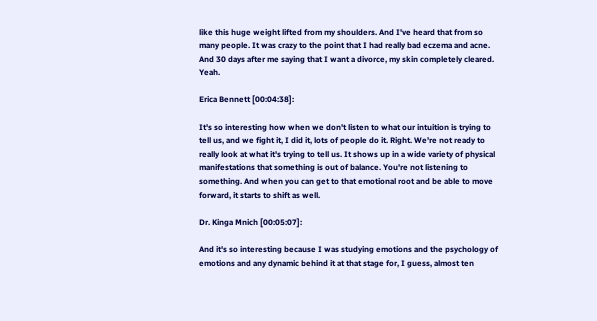like this huge weight lifted from my shoulders. And I've heard that from so many people. It was crazy to the point that I had really bad eczema and acne. And 30 days after me saying that I want a divorce, my skin completely cleared. Yeah.

Erica Bennett [00:04:38]:

It's so interesting how when we don't listen to what our intuition is trying to tell us, and we fight it, I did it, lots of people do it. Right. We're not ready to really look at what it's trying to tell us. It shows up in a wide variety of physical manifestations that something is out of balance. You're not listening to something. And when you can get to that emotional root and be able to move forward, it starts to shift as well.

Dr. Kinga Mnich [00:05:07]:

And it's so interesting because I was studying emotions and the psychology of emotions and any dynamic behind it at that stage for, I guess, almost ten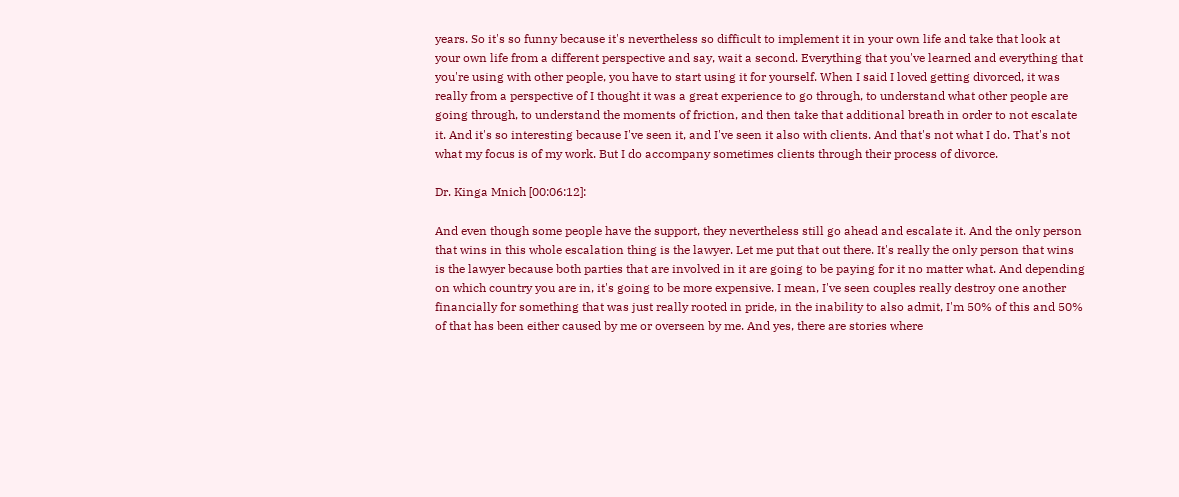years. So it's so funny because it's nevertheless so difficult to implement it in your own life and take that look at your own life from a different perspective and say, wait a second. Everything that you've learned and everything that you're using with other people, you have to start using it for yourself. When I said I loved getting divorced, it was really from a perspective of I thought it was a great experience to go through, to understand what other people are going through, to understand the moments of friction, and then take that additional breath in order to not escalate it. And it's so interesting because I've seen it, and I've seen it also with clients. And that's not what I do. That's not what my focus is of my work. But I do accompany sometimes clients through their process of divorce.

Dr. Kinga Mnich [00:06:12]:

And even though some people have the support, they nevertheless still go ahead and escalate it. And the only person that wins in this whole escalation thing is the lawyer. Let me put that out there. It's really the only person that wins is the lawyer because both parties that are involved in it are going to be paying for it no matter what. And depending on which country you are in, it's going to be more expensive. I mean, I've seen couples really destroy one another financially for something that was just really rooted in pride, in the inability to also admit, I'm 50% of this and 50% of that has been either caused by me or overseen by me. And yes, there are stories where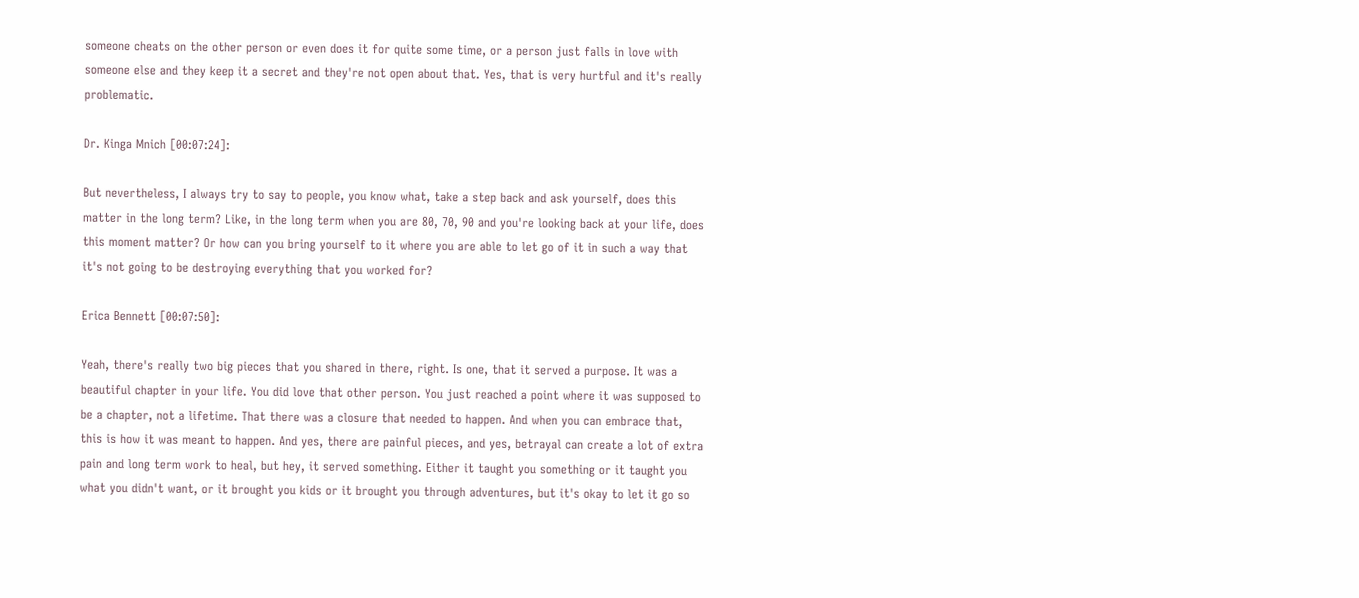someone cheats on the other person or even does it for quite some time, or a person just falls in love with someone else and they keep it a secret and they're not open about that. Yes, that is very hurtful and it's really problematic.

Dr. Kinga Mnich [00:07:24]:

But nevertheless, I always try to say to people, you know what, take a step back and ask yourself, does this matter in the long term? Like, in the long term when you are 80, 70, 90 and you're looking back at your life, does this moment matter? Or how can you bring yourself to it where you are able to let go of it in such a way that it's not going to be destroying everything that you worked for?

Erica Bennett [00:07:50]:

Yeah, there's really two big pieces that you shared in there, right. Is one, that it served a purpose. It was a beautiful chapter in your life. You did love that other person. You just reached a point where it was supposed to be a chapter, not a lifetime. That there was a closure that needed to happen. And when you can embrace that, this is how it was meant to happen. And yes, there are painful pieces, and yes, betrayal can create a lot of extra pain and long term work to heal, but hey, it served something. Either it taught you something or it taught you what you didn't want, or it brought you kids or it brought you through adventures, but it's okay to let it go so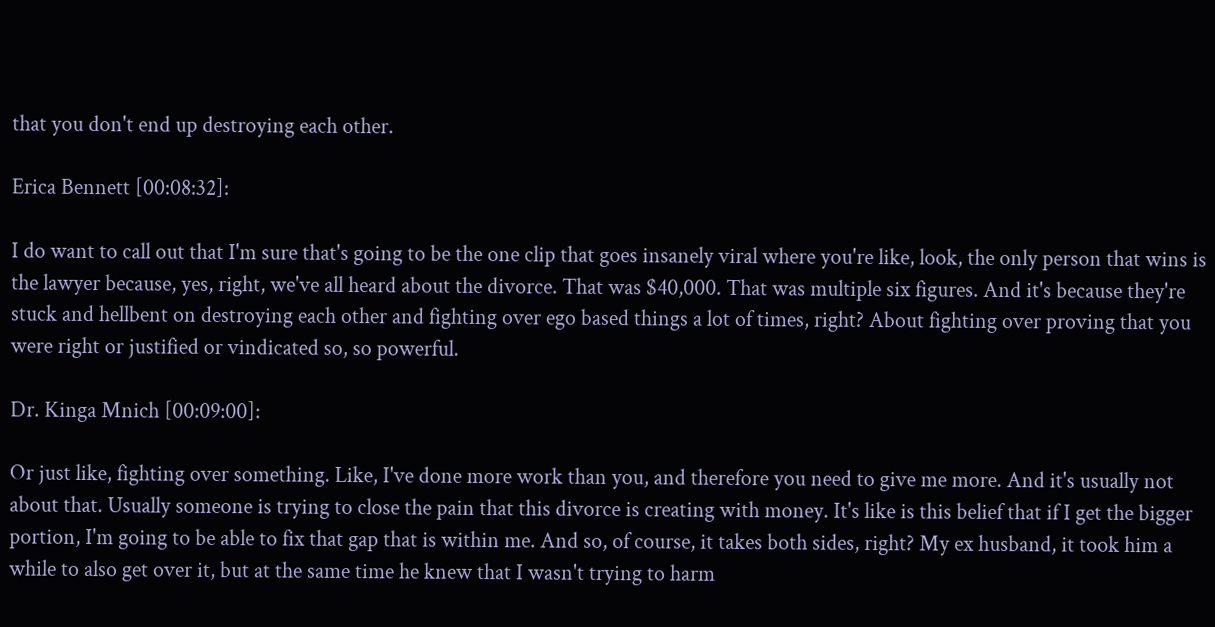that you don't end up destroying each other.

Erica Bennett [00:08:32]:

I do want to call out that I'm sure that's going to be the one clip that goes insanely viral where you're like, look, the only person that wins is the lawyer because, yes, right, we've all heard about the divorce. That was $40,000. That was multiple six figures. And it's because they're stuck and hellbent on destroying each other and fighting over ego based things a lot of times, right? About fighting over proving that you were right or justified or vindicated so, so powerful.

Dr. Kinga Mnich [00:09:00]:

Or just like, fighting over something. Like, I've done more work than you, and therefore you need to give me more. And it's usually not about that. Usually someone is trying to close the pain that this divorce is creating with money. It's like is this belief that if I get the bigger portion, I'm going to be able to fix that gap that is within me. And so, of course, it takes both sides, right? My ex husband, it took him a while to also get over it, but at the same time he knew that I wasn't trying to harm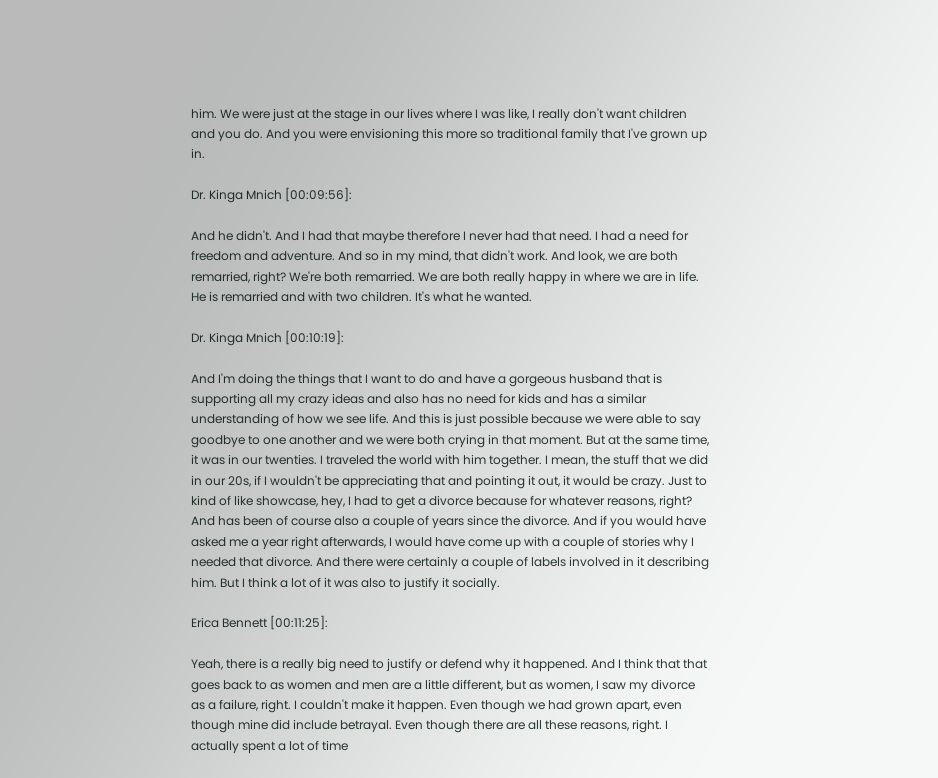him. We were just at the stage in our lives where I was like, I really don't want children and you do. And you were envisioning this more so traditional family that I've grown up in.

Dr. Kinga Mnich [00:09:56]:

And he didn't. And I had that maybe therefore I never had that need. I had a need for freedom and adventure. And so in my mind, that didn't work. And look, we are both remarried, right? We're both remarried. We are both really happy in where we are in life. He is remarried and with two children. It's what he wanted.

Dr. Kinga Mnich [00:10:19]:

And I'm doing the things that I want to do and have a gorgeous husband that is supporting all my crazy ideas and also has no need for kids and has a similar understanding of how we see life. And this is just possible because we were able to say goodbye to one another and we were both crying in that moment. But at the same time, it was in our twenties. I traveled the world with him together. I mean, the stuff that we did in our 20s, if I wouldn't be appreciating that and pointing it out, it would be crazy. Just to kind of like showcase, hey, I had to get a divorce because for whatever reasons, right? And has been of course also a couple of years since the divorce. And if you would have asked me a year right afterwards, I would have come up with a couple of stories why I needed that divorce. And there were certainly a couple of labels involved in it describing him. But I think a lot of it was also to justify it socially.

Erica Bennett [00:11:25]:

Yeah, there is a really big need to justify or defend why it happened. And I think that that goes back to as women and men are a little different, but as women, I saw my divorce as a failure, right. I couldn't make it happen. Even though we had grown apart, even though mine did include betrayal. Even though there are all these reasons, right. I actually spent a lot of time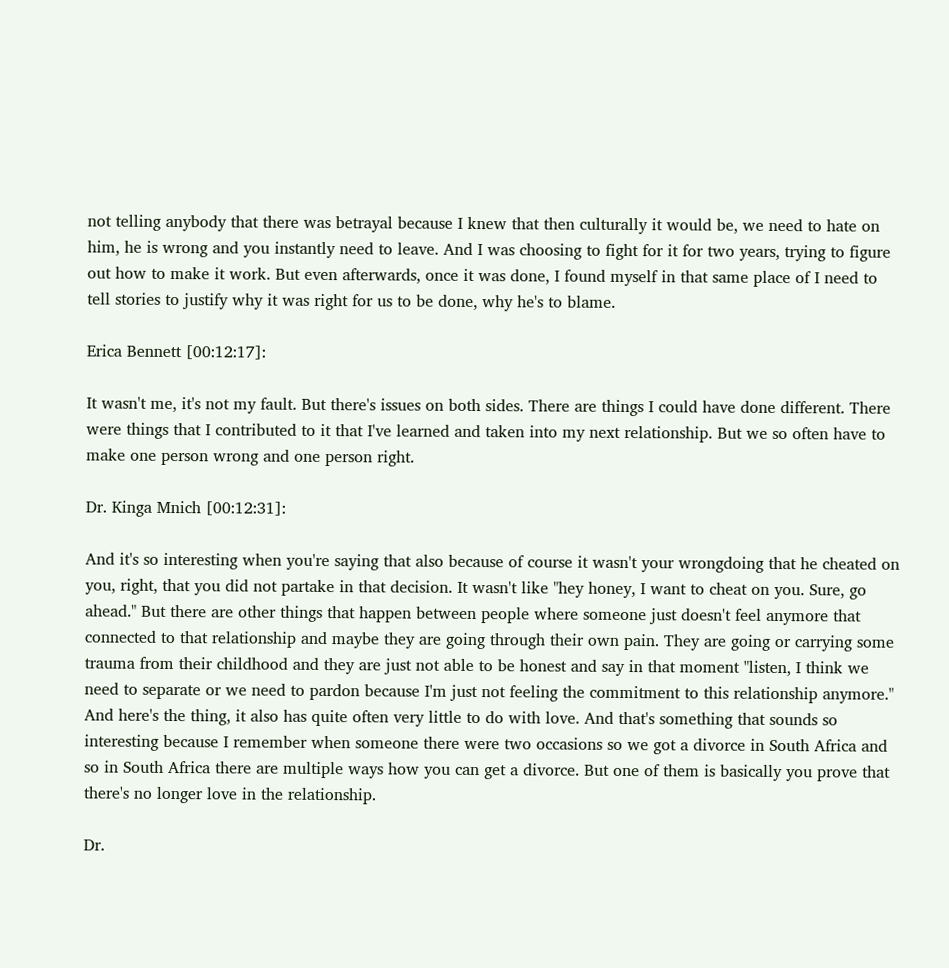not telling anybody that there was betrayal because I knew that then culturally it would be, we need to hate on him, he is wrong and you instantly need to leave. And I was choosing to fight for it for two years, trying to figure out how to make it work. But even afterwards, once it was done, I found myself in that same place of I need to tell stories to justify why it was right for us to be done, why he's to blame.

Erica Bennett [00:12:17]:

It wasn't me, it's not my fault. But there's issues on both sides. There are things I could have done different. There were things that I contributed to it that I've learned and taken into my next relationship. But we so often have to make one person wrong and one person right.

Dr. Kinga Mnich [00:12:31]:

And it's so interesting when you're saying that also because of course it wasn't your wrongdoing that he cheated on you, right, that you did not partake in that decision. It wasn't like "hey honey, I want to cheat on you. Sure, go ahead." But there are other things that happen between people where someone just doesn't feel anymore that connected to that relationship and maybe they are going through their own pain. They are going or carrying some trauma from their childhood and they are just not able to be honest and say in that moment "listen, I think we need to separate or we need to pardon because I'm just not feeling the commitment to this relationship anymore." And here's the thing, it also has quite often very little to do with love. And that's something that sounds so interesting because I remember when someone there were two occasions so we got a divorce in South Africa and so in South Africa there are multiple ways how you can get a divorce. But one of them is basically you prove that there's no longer love in the relationship.

Dr.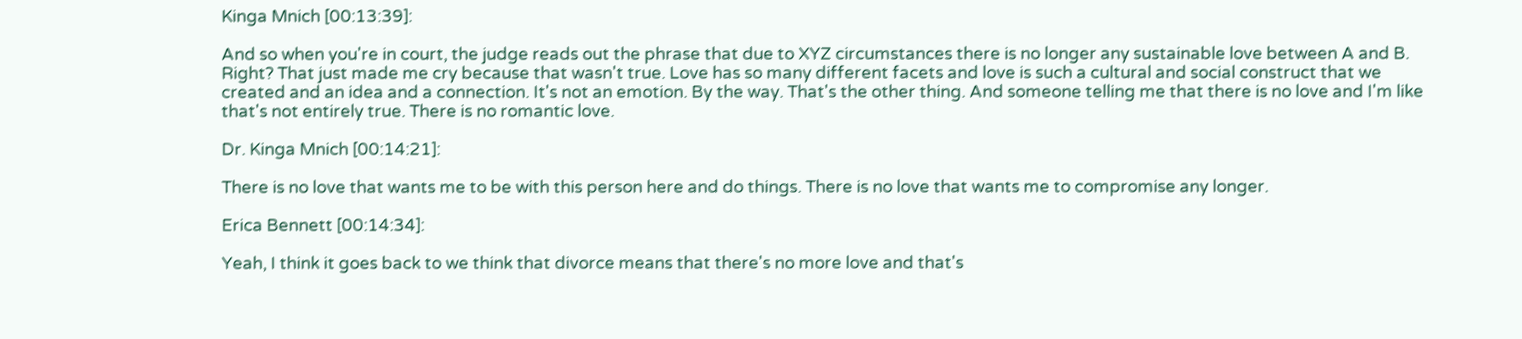Kinga Mnich [00:13:39]:

And so when you're in court, the judge reads out the phrase that due to XYZ circumstances there is no longer any sustainable love between A and B. Right? That just made me cry because that wasn't true. Love has so many different facets and love is such a cultural and social construct that we created and an idea and a connection. It's not an emotion. By the way. That's the other thing. And someone telling me that there is no love and I'm like that's not entirely true. There is no romantic love.

Dr. Kinga Mnich [00:14:21]:

There is no love that wants me to be with this person here and do things. There is no love that wants me to compromise any longer.

Erica Bennett [00:14:34]:

Yeah, I think it goes back to we think that divorce means that there's no more love and that's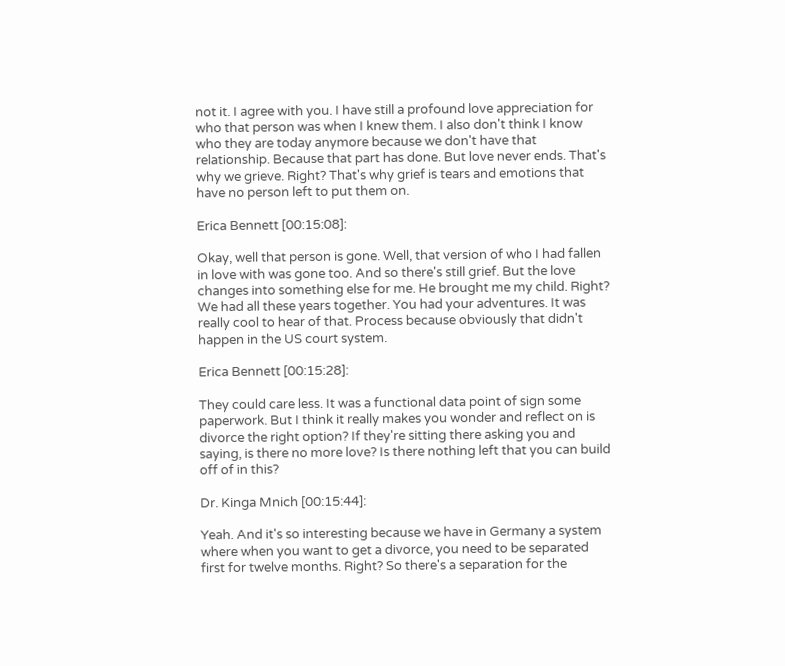not it. I agree with you. I have still a profound love appreciation for who that person was when I knew them. I also don't think I know who they are today anymore because we don't have that relationship. Because that part has done. But love never ends. That's why we grieve. Right? That's why grief is tears and emotions that have no person left to put them on.

Erica Bennett [00:15:08]:

Okay, well that person is gone. Well, that version of who I had fallen in love with was gone too. And so there's still grief. But the love changes into something else for me. He brought me my child. Right? We had all these years together. You had your adventures. It was really cool to hear of that. Process because obviously that didn't happen in the US court system.

Erica Bennett [00:15:28]:

They could care less. It was a functional data point of sign some paperwork. But I think it really makes you wonder and reflect on is divorce the right option? If they're sitting there asking you and saying, is there no more love? Is there nothing left that you can build off of in this?

Dr. Kinga Mnich [00:15:44]:

Yeah. And it's so interesting because we have in Germany a system where when you want to get a divorce, you need to be separated first for twelve months. Right? So there's a separation for the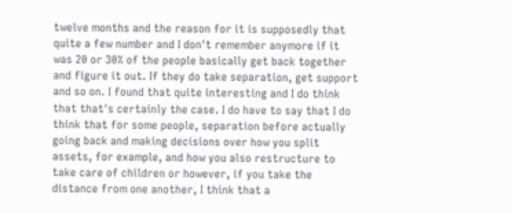twelve months and the reason for it is supposedly that quite a few number and I don't remember anymore if it was 20 or 30% of the people basically get back together and figure it out. If they do take separation, get support and so on. I found that quite interesting and I do think that that's certainly the case. I do have to say that I do think that for some people, separation before actually going back and making decisions over how you split assets, for example, and how you also restructure to take care of children or however, if you take the distance from one another, I think that a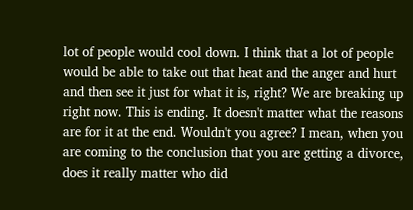lot of people would cool down. I think that a lot of people would be able to take out that heat and the anger and hurt and then see it just for what it is, right? We are breaking up right now. This is ending. It doesn't matter what the reasons are for it at the end. Wouldn't you agree? I mean, when you are coming to the conclusion that you are getting a divorce, does it really matter who did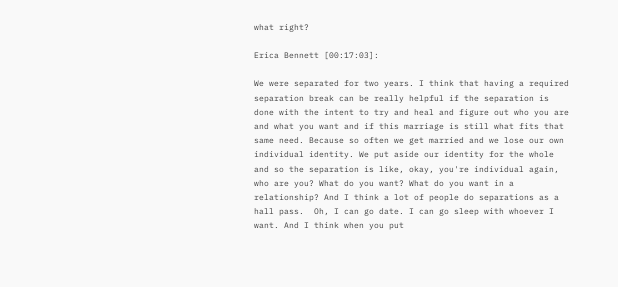what right?

Erica Bennett [00:17:03]:

We were separated for two years. I think that having a required separation break can be really helpful if the separation is done with the intent to try and heal and figure out who you are and what you want and if this marriage is still what fits that same need. Because so often we get married and we lose our own individual identity. We put aside our identity for the whole and so the separation is like, okay, you're individual again, who are you? What do you want? What do you want in a relationship? And I think a lot of people do separations as a hall pass.  Oh, I can go date. I can go sleep with whoever I want. And I think when you put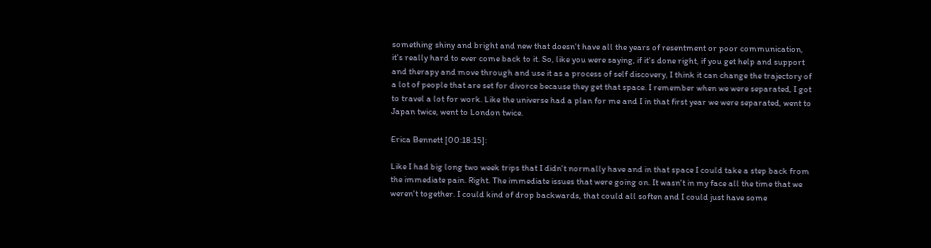something shiny and bright and new that doesn't have all the years of resentment or poor communication, it's really hard to ever come back to it. So, like you were saying, if it's done right, if you get help and support and therapy and move through and use it as a process of self discovery, I think it can change the trajectory of a lot of people that are set for divorce because they get that space. I remember when we were separated, I got to travel a lot for work. Like the universe had a plan for me and I in that first year we were separated, went to Japan twice, went to London twice.

Erica Bennett [00:18:15]:

Like I had big long two week trips that I didn't normally have and in that space I could take a step back from the immediate pain. Right. The immediate issues that were going on. It wasn't in my face all the time that we weren't together. I could kind of drop backwards, that could all soften and I could just have some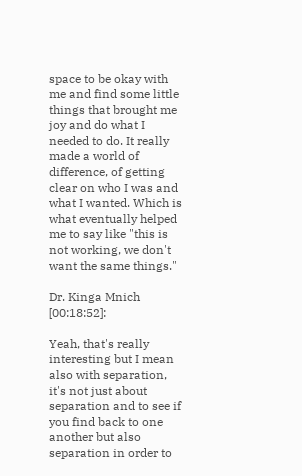space to be okay with me and find some little things that brought me joy and do what I needed to do. It really made a world of difference, of getting clear on who I was and what I wanted. Which is what eventually helped me to say like "this is not working, we don't want the same things."

Dr. Kinga Mnich [00:18:52]:

Yeah, that's really interesting but I mean also with separation, it's not just about separation and to see if you find back to one another but also separation in order to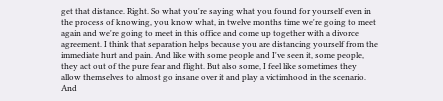get that distance. Right. So what you're saying what you found for yourself even in the process of knowing, you know what, in twelve months time we're going to meet again and we're going to meet in this office and come up together with a divorce agreement. I think that separation helps because you are distancing yourself from the immediate hurt and pain. And like with some people and I've seen it, some people, they act out of the pure fear and flight. But also some, I feel like sometimes they allow themselves to almost go insane over it and play a victimhood in the scenario. And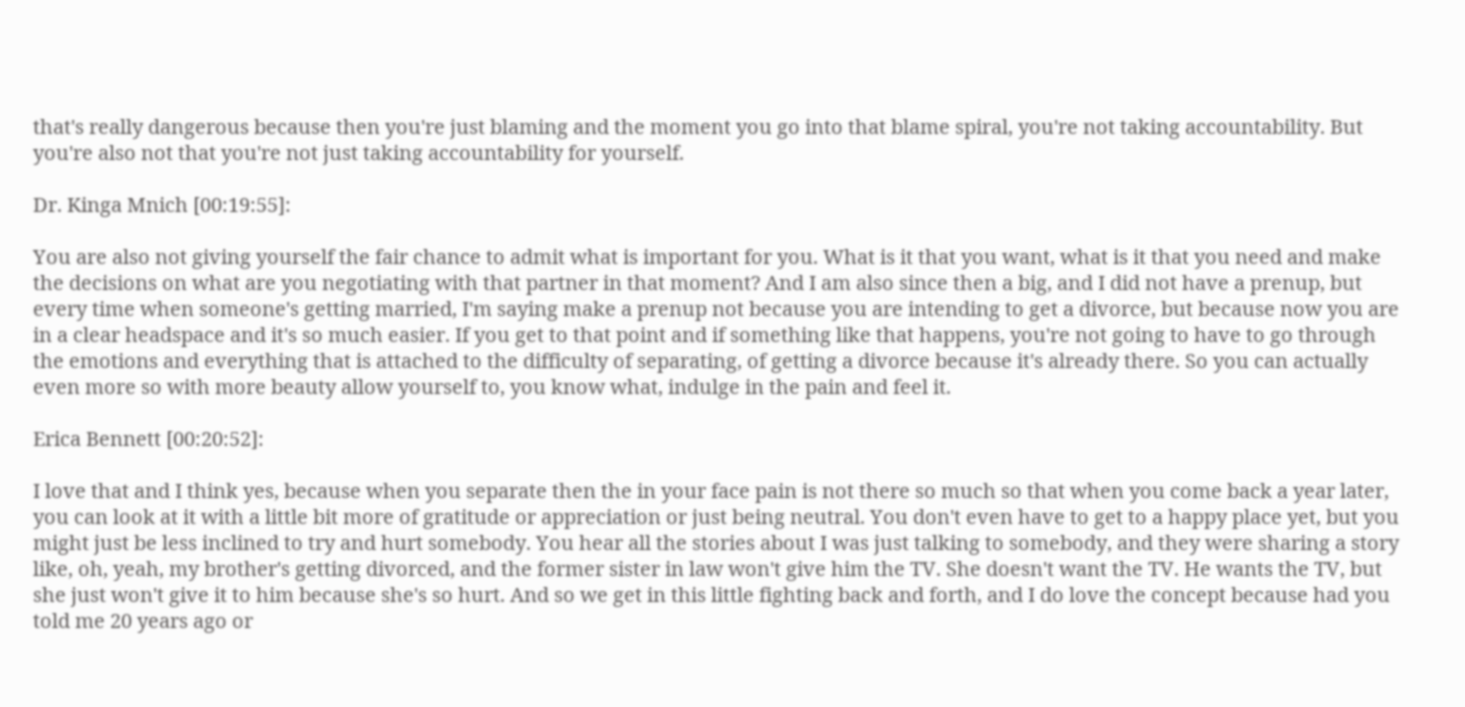that's really dangerous because then you're just blaming and the moment you go into that blame spiral, you're not taking accountability. But you're also not that you're not just taking accountability for yourself.

Dr. Kinga Mnich [00:19:55]:

You are also not giving yourself the fair chance to admit what is important for you. What is it that you want, what is it that you need and make the decisions on what are you negotiating with that partner in that moment? And I am also since then a big, and I did not have a prenup, but every time when someone's getting married, I'm saying make a prenup not because you are intending to get a divorce, but because now you are in a clear headspace and it's so much easier. If you get to that point and if something like that happens, you're not going to have to go through the emotions and everything that is attached to the difficulty of separating, of getting a divorce because it's already there. So you can actually even more so with more beauty allow yourself to, you know what, indulge in the pain and feel it.

Erica Bennett [00:20:52]:

I love that and I think yes, because when you separate then the in your face pain is not there so much so that when you come back a year later, you can look at it with a little bit more of gratitude or appreciation or just being neutral. You don't even have to get to a happy place yet, but you might just be less inclined to try and hurt somebody. You hear all the stories about I was just talking to somebody, and they were sharing a story like, oh, yeah, my brother's getting divorced, and the former sister in law won't give him the TV. She doesn't want the TV. He wants the TV, but she just won't give it to him because she's so hurt. And so we get in this little fighting back and forth, and I do love the concept because had you told me 20 years ago or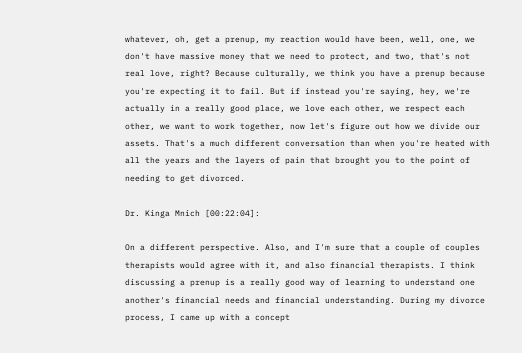whatever, oh, get a prenup, my reaction would have been, well, one, we don't have massive money that we need to protect, and two, that's not real love, right? Because culturally, we think you have a prenup because you're expecting it to fail. But if instead you're saying, hey, we're actually in a really good place, we love each other, we respect each other, we want to work together, now let's figure out how we divide our assets. That's a much different conversation than when you're heated with all the years and the layers of pain that brought you to the point of needing to get divorced.

Dr. Kinga Mnich [00:22:04]:

On a different perspective. Also, and I'm sure that a couple of couples therapists would agree with it, and also financial therapists. I think discussing a prenup is a really good way of learning to understand one another's financial needs and financial understanding. During my divorce process, I came up with a concept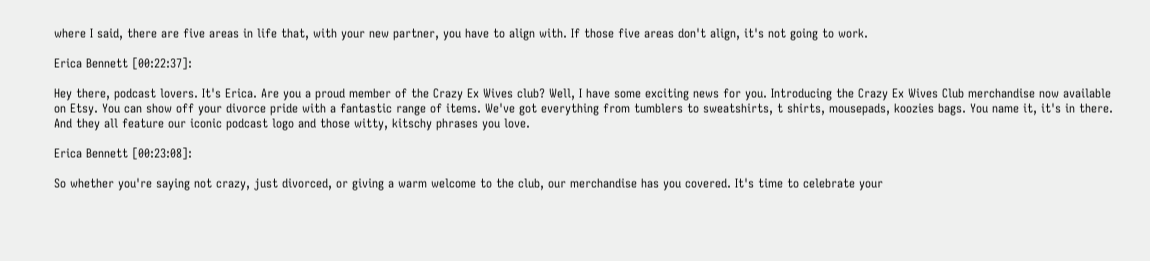where I said, there are five areas in life that, with your new partner, you have to align with. If those five areas don't align, it's not going to work.

Erica Bennett [00:22:37]:

Hey there, podcast lovers. It's Erica. Are you a proud member of the Crazy Ex Wives club? Well, I have some exciting news for you. Introducing the Crazy Ex Wives Club merchandise now available on Etsy. You can show off your divorce pride with a fantastic range of items. We've got everything from tumblers to sweatshirts, t shirts, mousepads, koozies bags. You name it, it's in there. And they all feature our iconic podcast logo and those witty, kitschy phrases you love.

Erica Bennett [00:23:08]:

So whether you're saying not crazy, just divorced, or giving a warm welcome to the club, our merchandise has you covered. It's time to celebrate your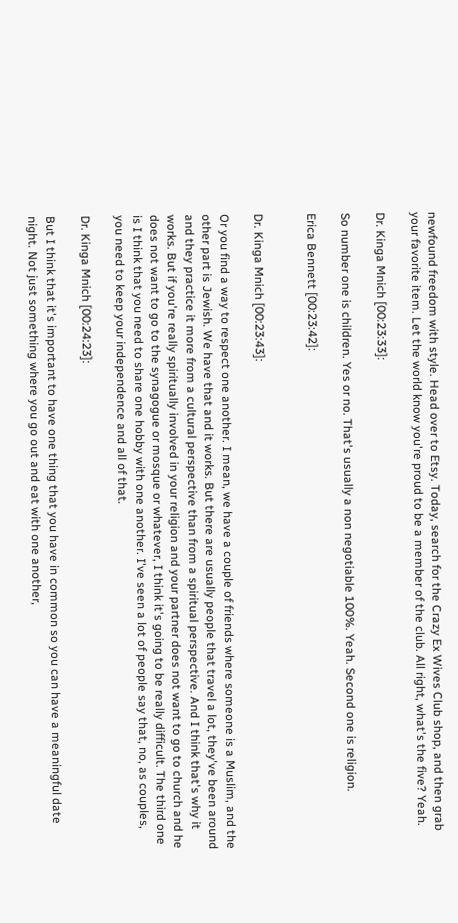newfound freedom with style. Head over to Etsy. Today, search for the Crazy Ex Wives Club shop, and then grab your favorite item. Let the world know you're proud to be a member of the club. All right, what's the five? Yeah.

Dr. Kinga Mnich [00:23:33]:

So number one is children. Yes or no. That's usually a non negotiable 100%. Yeah. Second one is religion.

Erica Bennett [00:23:42]:


Dr. Kinga Mnich [00:23:43]:

Or you find a way to respect one another. I mean, we have a couple of friends where someone is a Muslim, and the other part is Jewish. We have that and it works. But there are usually people that travel a lot, they've been around and they practice it more from a cultural perspective than from a spiritual perspective. And I think that's why it works. But if you're really spiritually involved in your religion and your partner does not want to go to church and he does not want to go to the synagogue or mosque or whatever, I think it's going to be really difficult. The third one is I think that you need to share one hobby with one another. I've seen a lot of people say that, no, as couples, you need to keep your independence and all of that.

Dr. Kinga Mnich [00:24:23]:

But I think that it's important to have one thing that you have in common so you can have a meaningful date night. Not just something where you go out and eat with one another,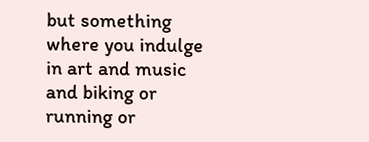but something where you indulge in art and music and biking or running or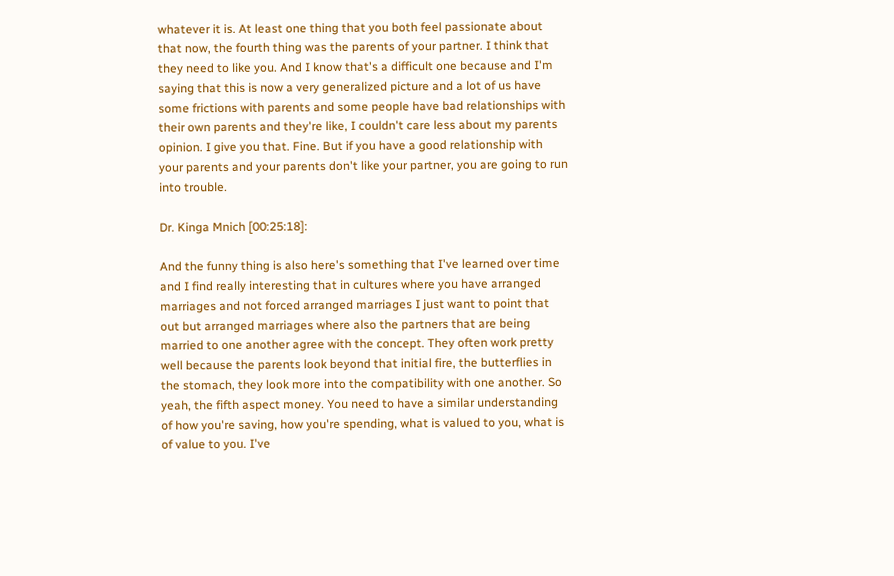whatever it is. At least one thing that you both feel passionate about that now, the fourth thing was the parents of your partner. I think that they need to like you. And I know that's a difficult one because and I'm saying that this is now a very generalized picture and a lot of us have some frictions with parents and some people have bad relationships with their own parents and they're like, I couldn't care less about my parents opinion. I give you that. Fine. But if you have a good relationship with your parents and your parents don't like your partner, you are going to run into trouble.

Dr. Kinga Mnich [00:25:18]:

And the funny thing is also here's something that I've learned over time and I find really interesting that in cultures where you have arranged marriages and not forced arranged marriages I just want to point that out but arranged marriages where also the partners that are being married to one another agree with the concept. They often work pretty well because the parents look beyond that initial fire, the butterflies in the stomach, they look more into the compatibility with one another. So yeah, the fifth aspect money. You need to have a similar understanding of how you're saving, how you're spending, what is valued to you, what is of value to you. I've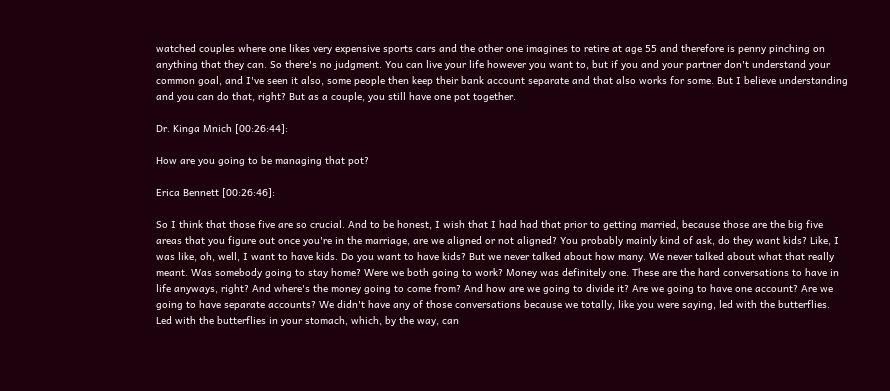watched couples where one likes very expensive sports cars and the other one imagines to retire at age 55 and therefore is penny pinching on anything that they can. So there's no judgment. You can live your life however you want to, but if you and your partner don't understand your common goal, and I've seen it also, some people then keep their bank account separate and that also works for some. But I believe understanding and you can do that, right? But as a couple, you still have one pot together.

Dr. Kinga Mnich [00:26:44]:

How are you going to be managing that pot?

Erica Bennett [00:26:46]:

So I think that those five are so crucial. And to be honest, I wish that I had had that prior to getting married, because those are the big five areas that you figure out once you're in the marriage, are we aligned or not aligned? You probably mainly kind of ask, do they want kids? Like, I was like, oh, well, I want to have kids. Do you want to have kids? But we never talked about how many. We never talked about what that really meant. Was somebody going to stay home? Were we both going to work? Money was definitely one. These are the hard conversations to have in life anyways, right? And where's the money going to come from? And how are we going to divide it? Are we going to have one account? Are we going to have separate accounts? We didn't have any of those conversations because we totally, like you were saying, led with the butterflies. Led with the butterflies in your stomach, which, by the way, can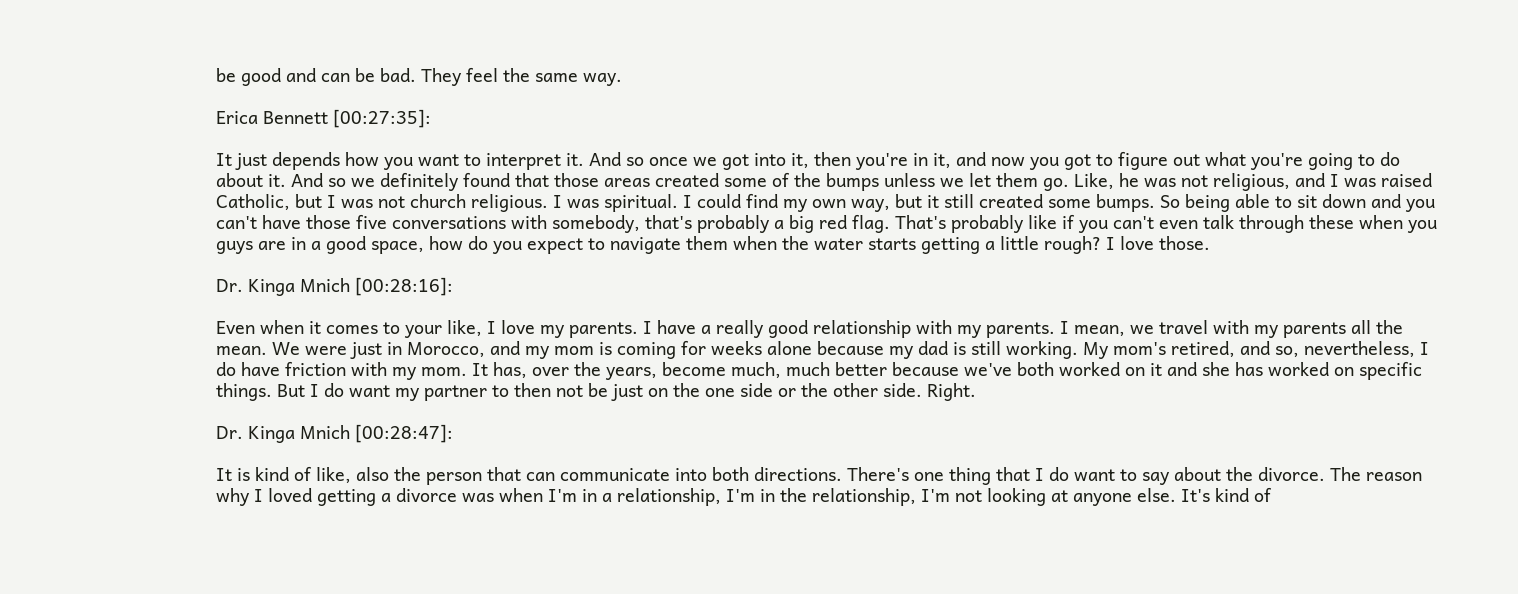be good and can be bad. They feel the same way.

Erica Bennett [00:27:35]:

It just depends how you want to interpret it. And so once we got into it, then you're in it, and now you got to figure out what you're going to do about it. And so we definitely found that those areas created some of the bumps unless we let them go. Like, he was not religious, and I was raised Catholic, but I was not church religious. I was spiritual. I could find my own way, but it still created some bumps. So being able to sit down and you can't have those five conversations with somebody, that's probably a big red flag. That's probably like if you can't even talk through these when you guys are in a good space, how do you expect to navigate them when the water starts getting a little rough? I love those.

Dr. Kinga Mnich [00:28:16]:

Even when it comes to your like, I love my parents. I have a really good relationship with my parents. I mean, we travel with my parents all the mean. We were just in Morocco, and my mom is coming for weeks alone because my dad is still working. My mom's retired, and so, nevertheless, I do have friction with my mom. It has, over the years, become much, much better because we've both worked on it and she has worked on specific things. But I do want my partner to then not be just on the one side or the other side. Right.

Dr. Kinga Mnich [00:28:47]:

It is kind of like, also the person that can communicate into both directions. There's one thing that I do want to say about the divorce. The reason why I loved getting a divorce was when I'm in a relationship, I'm in the relationship, I'm not looking at anyone else. It's kind of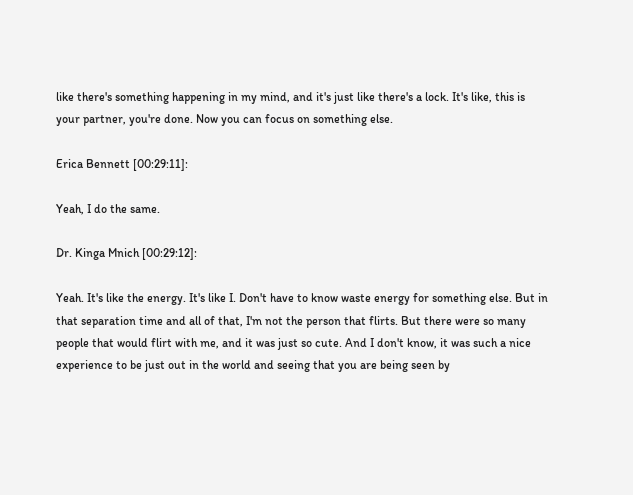like there's something happening in my mind, and it's just like there's a lock. It's like, this is your partner, you're done. Now you can focus on something else.

Erica Bennett [00:29:11]:

Yeah, I do the same.

Dr. Kinga Mnich [00:29:12]:

Yeah. It's like the energy. It's like I. Don't have to know waste energy for something else. But in that separation time and all of that, I'm not the person that flirts. But there were so many people that would flirt with me, and it was just so cute. And I don't know, it was such a nice experience to be just out in the world and seeing that you are being seen by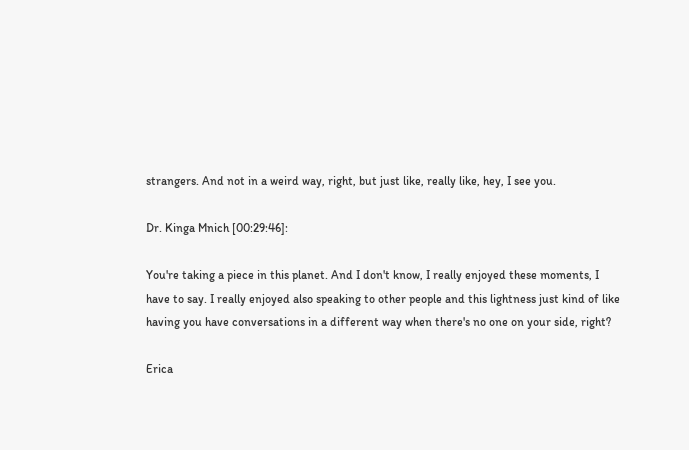strangers. And not in a weird way, right, but just like, really like, hey, I see you.

Dr. Kinga Mnich [00:29:46]:

You're taking a piece in this planet. And I don't know, I really enjoyed these moments, I have to say. I really enjoyed also speaking to other people and this lightness just kind of like having you have conversations in a different way when there's no one on your side, right?

Erica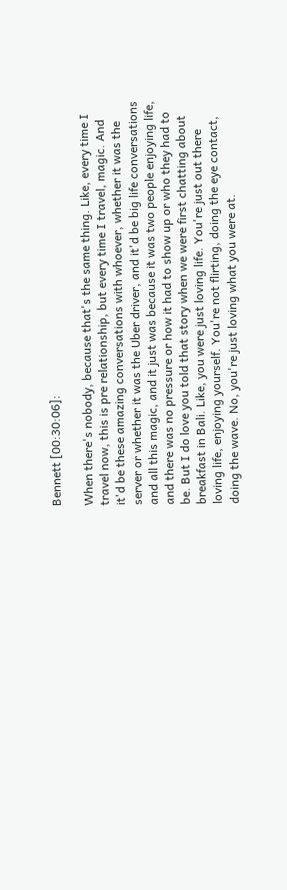Bennett [00:30:06]:

When there's nobody, because that's the same thing. Like, every time I travel now, this is pre relationship, but every time I travel, magic. And it'd be these amazing conversations with whoever, whether it was the server or whether it was the Uber driver, and it'd be big life conversations and all this magic, and it just was because it was two people enjoying life, and there was no pressure or how it had to show up or who they had to be. But I do love you told that story when we were first chatting about breakfast in Bali. Like, you were just loving life. You're just out there loving life, enjoying yourself. You're not flirting, doing the eye contact, doing the wave. No, you're just loving what you were at.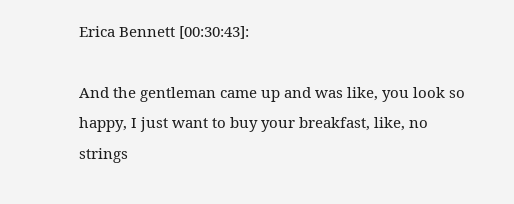Erica Bennett [00:30:43]:

And the gentleman came up and was like, you look so happy, I just want to buy your breakfast, like, no strings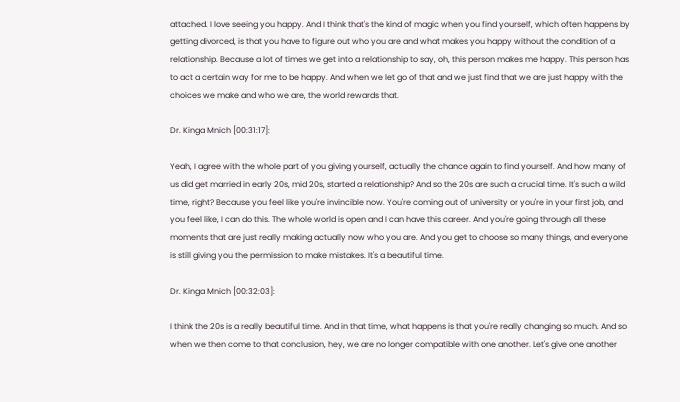attached. I love seeing you happy. And I think that's the kind of magic when you find yourself, which often happens by getting divorced, is that you have to figure out who you are and what makes you happy without the condition of a relationship. Because a lot of times we get into a relationship to say, oh, this person makes me happy. This person has to act a certain way for me to be happy. And when we let go of that and we just find that we are just happy with the choices we make and who we are, the world rewards that.

Dr. Kinga Mnich [00:31:17]:

Yeah, I agree with the whole part of you giving yourself, actually the chance again to find yourself. And how many of us did get married in early 20s, mid 20s, started a relationship? And so the 20s are such a crucial time. It's such a wild time, right? Because you feel like you're invincible now. You're coming out of university or you're in your first job, and you feel like, I can do this. The whole world is open and I can have this career. And you're going through all these moments that are just really making actually now who you are. And you get to choose so many things, and everyone is still giving you the permission to make mistakes. It's a beautiful time.

Dr. Kinga Mnich [00:32:03]:

I think the 20s is a really beautiful time. And in that time, what happens is that you're really changing so much. And so when we then come to that conclusion, hey, we are no longer compatible with one another. Let's give one another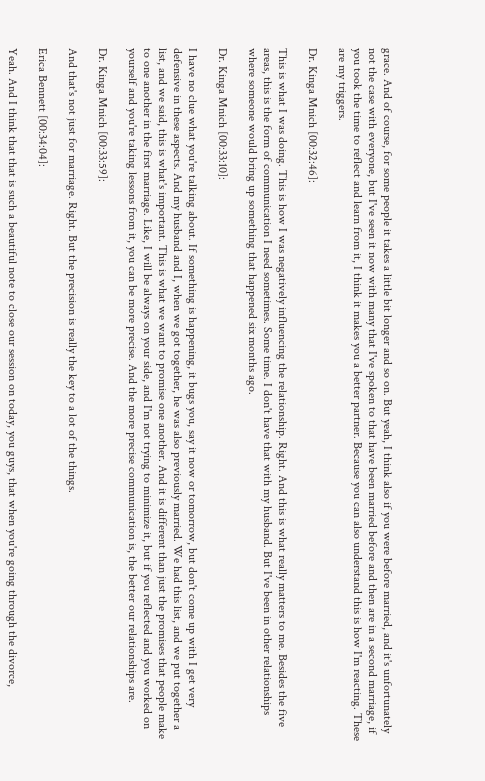grace. And of course, for some people it takes a little bit longer and so on. But yeah, I think also if you were before married, and it's unfortunately not the case with everyone, but I've seen it now with many that I've spoken to that have been married before and then are in a second marriage, if you took the time to reflect and learn from it, I think it makes you a better partner. Because you can also understand this is how I'm reacting. These are my triggers.

Dr. Kinga Mnich [00:32:46]:

This is what I was doing. This is how I was negatively influencing the relationship. Right. And this is what really matters to me. Besides the five areas, this is the form of communication I need sometimes. Some time. I don't have that with my husband. But I've been in other relationships where someone would bring up something that happened six months ago.

Dr. Kinga Mnich [00:33:10]:

I have no clue what you're talking about. If something is happening, it bugs you, say it now or tomorrow, but don't come up with I get very defensive in these aspects. And my husband and I, when we got together, he was also previously married. We had this list, and we put together a list, and we said, this is what's important. This is what we want to promise one another. And it is different than just the promises that people make to one another in the first marriage. Like, I will be always on your side, and I'm not trying to minimize it, but if you reflected and you worked on yourself and you're taking lessons from it, you can be more precise. And the more precise communication is, the better our relationships are.

Dr. Kinga Mnich [00:33:59]:

And that's not just for marriage. Right. But the precision is really the key to a lot of the things.

Erica Bennett [00:34:04]:

Yeah. And I think that that is such a beautiful note to close our session on today, you guys, that when you're going through the divorce,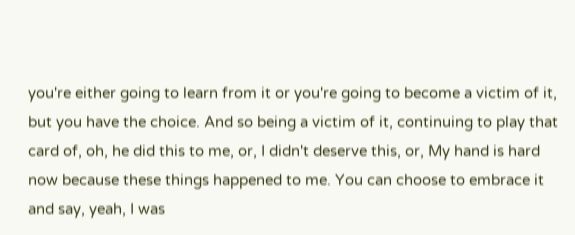you're either going to learn from it or you're going to become a victim of it, but you have the choice. And so being a victim of it, continuing to play that card of, oh, he did this to me, or, I didn't deserve this, or, My hand is hard now because these things happened to me. You can choose to embrace it and say, yeah, I was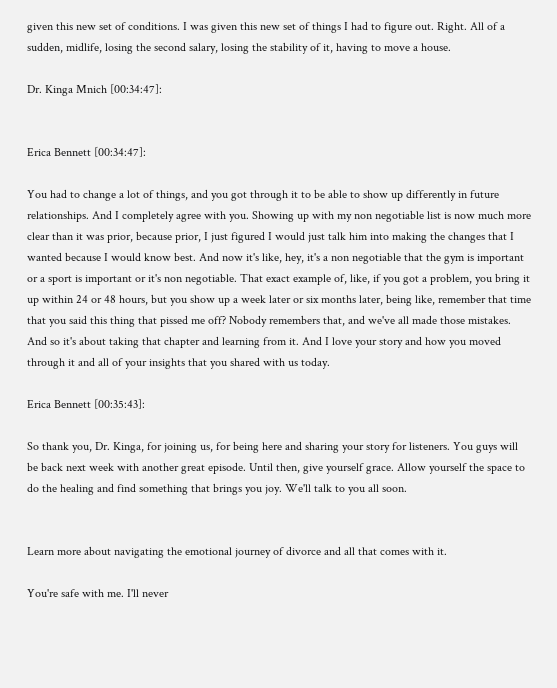given this new set of conditions. I was given this new set of things I had to figure out. Right. All of a sudden, midlife, losing the second salary, losing the stability of it, having to move a house.

Dr. Kinga Mnich [00:34:47]:


Erica Bennett [00:34:47]:

You had to change a lot of things, and you got through it to be able to show up differently in future relationships. And I completely agree with you. Showing up with my non negotiable list is now much more clear than it was prior, because prior, I just figured I would just talk him into making the changes that I wanted because I would know best. And now it's like, hey, it's a non negotiable that the gym is important or a sport is important or it's non negotiable. That exact example of, like, if you got a problem, you bring it up within 24 or 48 hours, but you show up a week later or six months later, being like, remember that time that you said this thing that pissed me off? Nobody remembers that, and we've all made those mistakes. And so it's about taking that chapter and learning from it. And I love your story and how you moved through it and all of your insights that you shared with us today.

Erica Bennett [00:35:43]:

So thank you, Dr. Kinga, for joining us, for being here and sharing your story for listeners. You guys will be back next week with another great episode. Until then, give yourself grace. Allow yourself the space to do the healing and find something that brings you joy. We'll talk to you all soon.


Learn more about navigating the emotional journey of divorce and all that comes with it.

You're safe with me. I'll never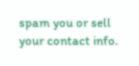spam you or sell your contact info.